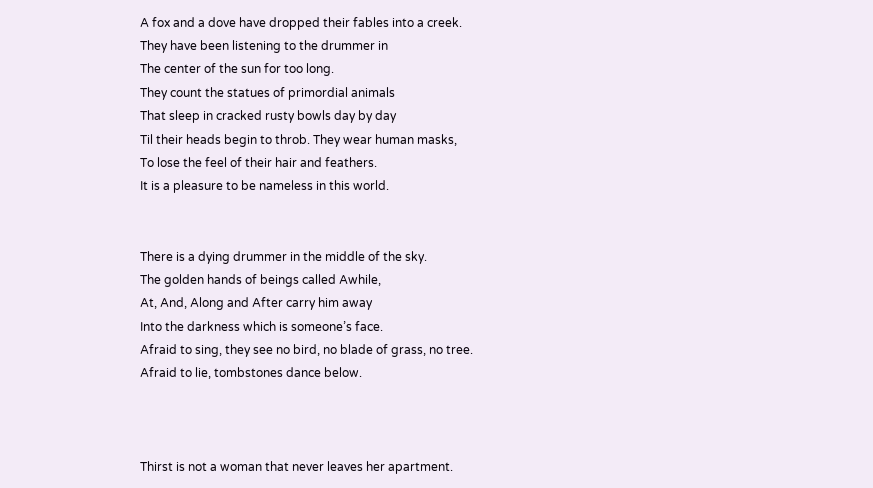A fox and a dove have dropped their fables into a creek.
They have been listening to the drummer in
The center of the sun for too long.
They count the statues of primordial animals
That sleep in cracked rusty bowls day by day
Til their heads begin to throb. They wear human masks,
To lose the feel of their hair and feathers.
It is a pleasure to be nameless in this world.


There is a dying drummer in the middle of the sky.
The golden hands of beings called Awhile,
At, And, Along and After carry him away
Into the darkness which is someone’s face.
Afraid to sing, they see no bird, no blade of grass, no tree.
Afraid to lie, tombstones dance below.



Thirst is not a woman that never leaves her apartment.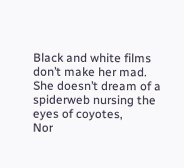Black and white films don’t make her mad.
She doesn’t dream of a spiderweb nursing the eyes of coyotes,
Nor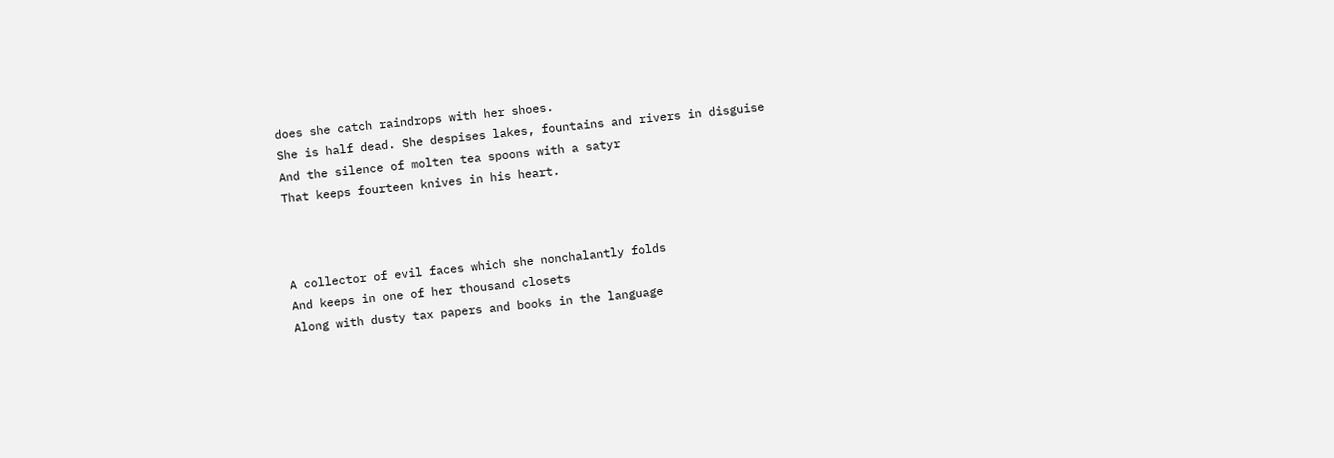does she catch raindrops with her shoes.
She is half dead. She despises lakes, fountains and rivers in disguise
And the silence of molten tea spoons with a satyr
That keeps fourteen knives in his heart.



A collector of evil faces which she nonchalantly folds
And keeps in one of her thousand closets
Along with dusty tax papers and books in the language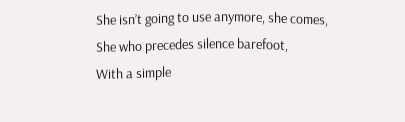She isn’t going to use anymore, she comes,
She who precedes silence barefoot,
With a simple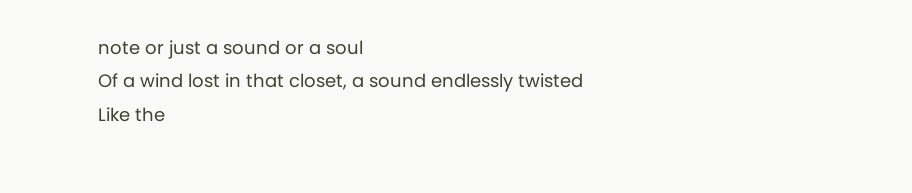note or just a sound or a soul
Of a wind lost in that closet, a sound endlessly twisted
Like the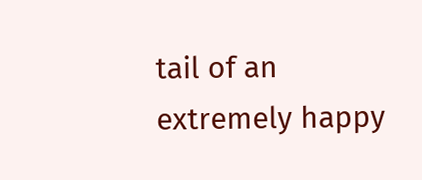tail of an extremely happy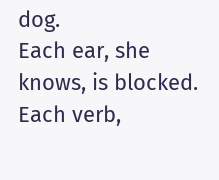dog.
Each ear, she knows, is blocked.
Each verb,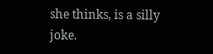she thinks, is a silly joke.